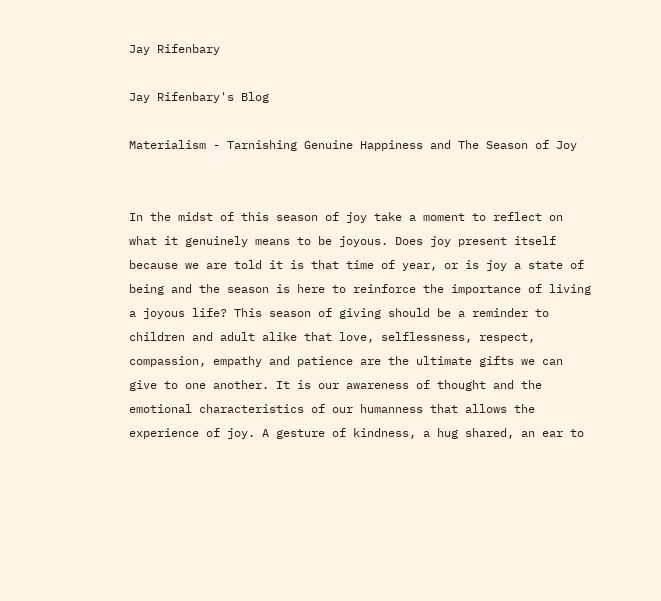Jay Rifenbary

Jay Rifenbary's Blog

Materialism - Tarnishing Genuine Happiness and The Season of Joy


In the midst of this season of joy take a moment to reflect on what it genuinely means to be joyous. Does joy present itself because we are told it is that time of year, or is joy a state of being and the season is here to reinforce the importance of living a joyous life? This season of giving should be a reminder to children and adult alike that love, selflessness, respect, compassion, empathy and patience are the ultimate gifts we can give to one another. It is our awareness of thought and the emotional characteristics of our humanness that allows the experience of joy. A gesture of kindness, a hug shared, an ear to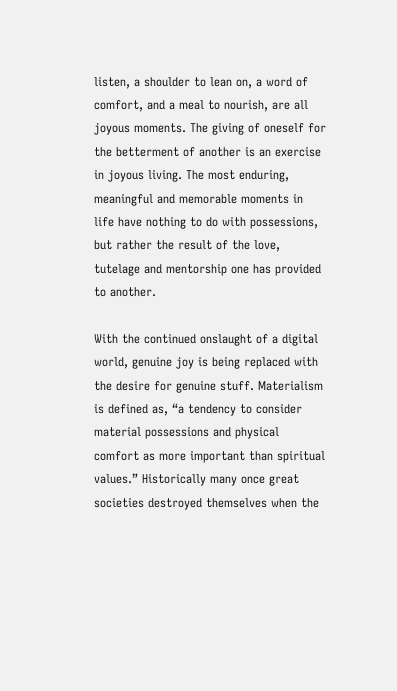listen, a shoulder to lean on, a word of comfort, and a meal to nourish, are all joyous moments. The giving of oneself for the betterment of another is an exercise in joyous living. The most enduring, meaningful and memorable moments in life have nothing to do with possessions, but rather the result of the love, tutelage and mentorship one has provided to another.

With the continued onslaught of a digital world, genuine joy is being replaced with the desire for genuine stuff. Materialism is defined as, “a tendency to consider material possessions and physical comfort as more important than spiritual values.” Historically many once great societies destroyed themselves when the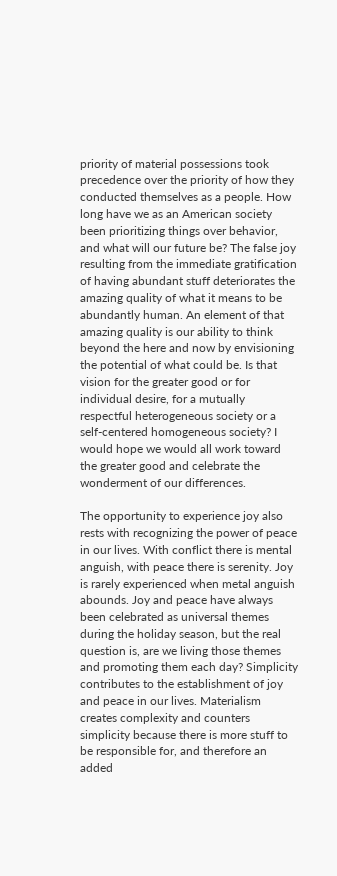priority of material possessions took precedence over the priority of how they conducted themselves as a people. How long have we as an American society been prioritizing things over behavior, and what will our future be? The false joy resulting from the immediate gratification of having abundant stuff deteriorates the amazing quality of what it means to be abundantly human. An element of that amazing quality is our ability to think beyond the here and now by envisioning the potential of what could be. Is that vision for the greater good or for individual desire, for a mutually respectful heterogeneous society or a self-centered homogeneous society? I would hope we would all work toward the greater good and celebrate the wonderment of our differences.

The opportunity to experience joy also rests with recognizing the power of peace in our lives. With conflict there is mental anguish, with peace there is serenity. Joy is rarely experienced when metal anguish abounds. Joy and peace have always been celebrated as universal themes during the holiday season, but the real question is, are we living those themes and promoting them each day? Simplicity contributes to the establishment of joy and peace in our lives. Materialism creates complexity and counters simplicity because there is more stuff to be responsible for, and therefore an added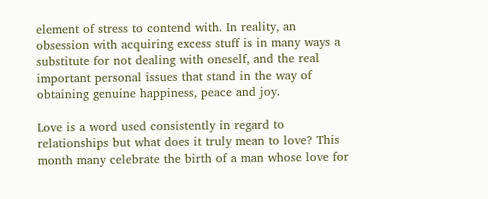element of stress to contend with. In reality, an obsession with acquiring excess stuff is in many ways a substitute for not dealing with oneself, and the real important personal issues that stand in the way of obtaining genuine happiness, peace and joy.

Love is a word used consistently in regard to relationships but what does it truly mean to love? This month many celebrate the birth of a man whose love for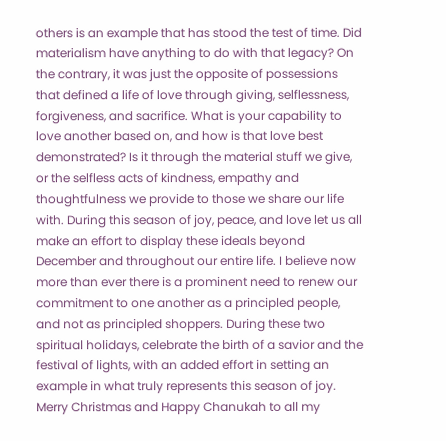others is an example that has stood the test of time. Did materialism have anything to do with that legacy? On the contrary, it was just the opposite of possessions that defined a life of love through giving, selflessness, forgiveness, and sacrifice. What is your capability to love another based on, and how is that love best demonstrated? Is it through the material stuff we give, or the selfless acts of kindness, empathy and thoughtfulness we provide to those we share our life with. During this season of joy, peace, and love let us all make an effort to display these ideals beyond December and throughout our entire life. I believe now more than ever there is a prominent need to renew our commitment to one another as a principled people, and not as principled shoppers. During these two spiritual holidays, celebrate the birth of a savior and the festival of lights, with an added effort in setting an example in what truly represents this season of joy. Merry Christmas and Happy Chanukah to all my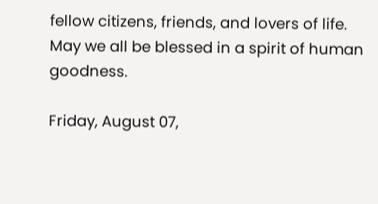fellow citizens, friends, and lovers of life. May we all be blessed in a spirit of human goodness.

Friday, August 07,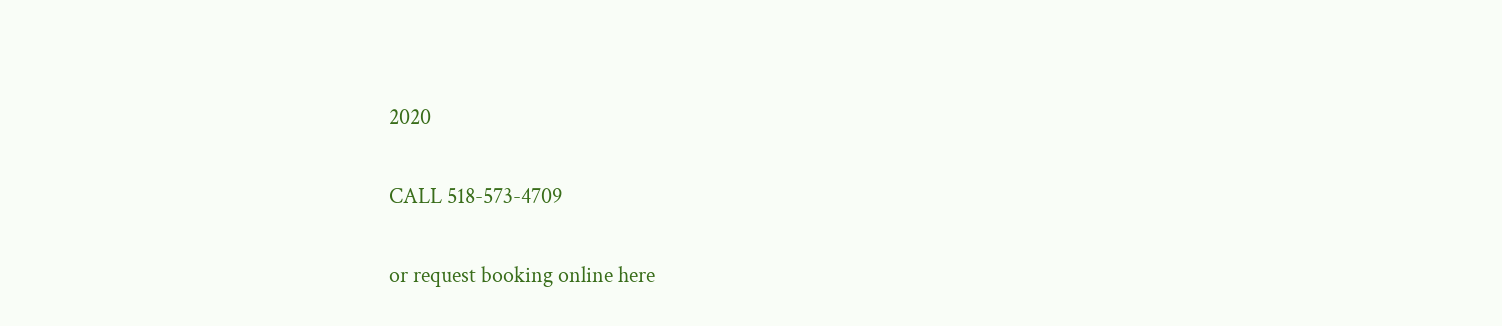2020

CALL 518-573-4709

or request booking online here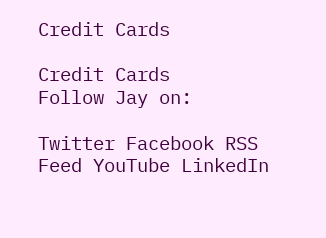Credit Cards

Credit Cards
Follow Jay on:

Twitter Facebook RSS Feed YouTube LinkedIn